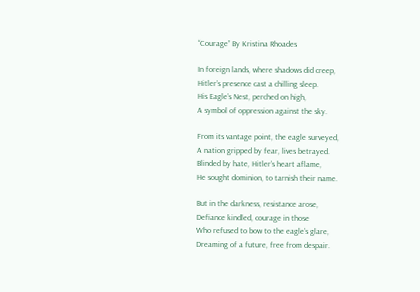“Courage” By Kristina Rhoades

In foreign lands, where shadows did creep,
Hitler’s presence cast a chilling sleep.
His Eagle’s Nest, perched on high,
A symbol of oppression against the sky.

From its vantage point, the eagle surveyed,
A nation gripped by fear, lives betrayed.
Blinded by hate, Hitler’s heart aflame,
He sought dominion, to tarnish their name.

But in the darkness, resistance arose,
Defiance kindled, courage in those
Who refused to bow to the eagle’s glare,
Dreaming of a future, free from despair.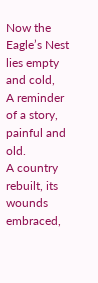Now the Eagle’s Nest lies empty and cold,
A reminder of a story, painful and old.
A country rebuilt, its wounds embraced,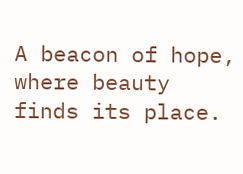A beacon of hope, where beauty finds its place.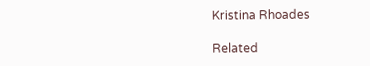Kristina Rhoades

Related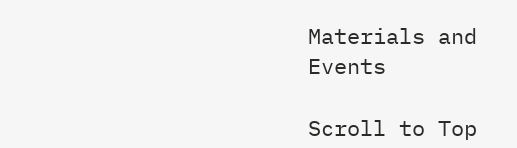Materials and Events

Scroll to Top